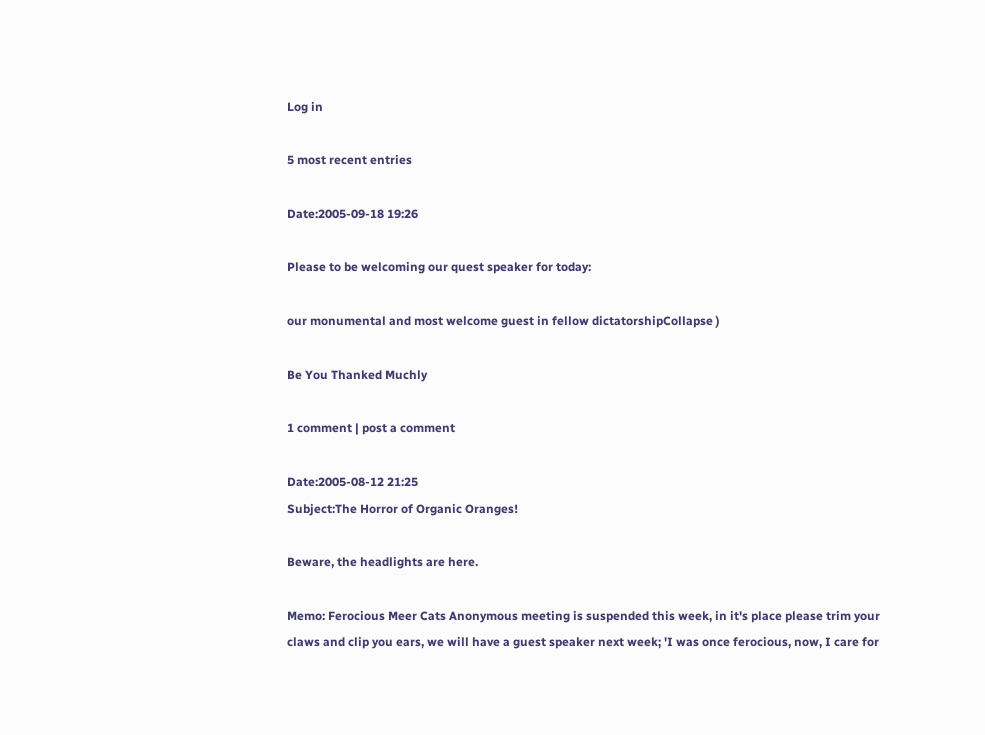Log in

5 most recent entries

Date:2005-09-18 19:26

Please to be welcoming our quest speaker for today:

our monumental and most welcome guest in fellow dictatorshipCollapse )

Be You Thanked Muchly

1 comment | post a comment

Date:2005-08-12 21:25
Subject:The Horror of Organic Oranges!

Beware, the headlights are here.

Memo: Ferocious Meer Cats Anonymous meeting is suspended this week, in it's place please trim your claws and clip you ears, we will have a guest speaker next week; 'I was once ferocious, now, I care for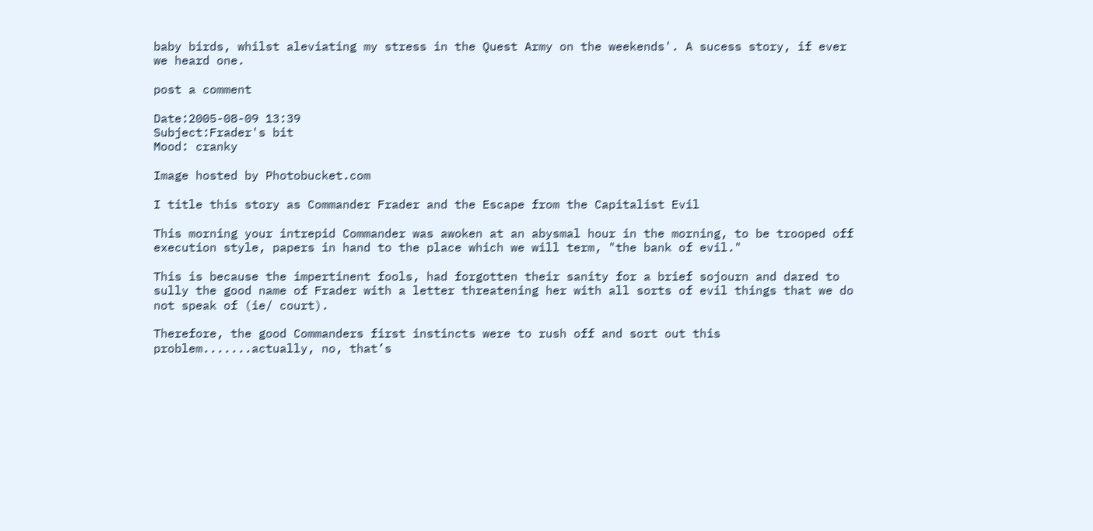baby birds, whilst aleviating my stress in the Quest Army on the weekends'. A sucess story, if ever we heard one.

post a comment

Date:2005-08-09 13:39
Subject:Frader's bit
Mood: cranky

Image hosted by Photobucket.com

I title this story as Commander Frader and the Escape from the Capitalist Evil

This morning your intrepid Commander was awoken at an abysmal hour in the morning, to be trooped off execution style, papers in hand to the place which we will term, "the bank of evil."

This is because the impertinent fools, had forgotten their sanity for a brief sojourn and dared to sully the good name of Frader with a letter threatening her with all sorts of evil things that we do not speak of (ie/ court).

Therefore, the good Commanders first instincts were to rush off and sort out this problem.......actually, no, that’s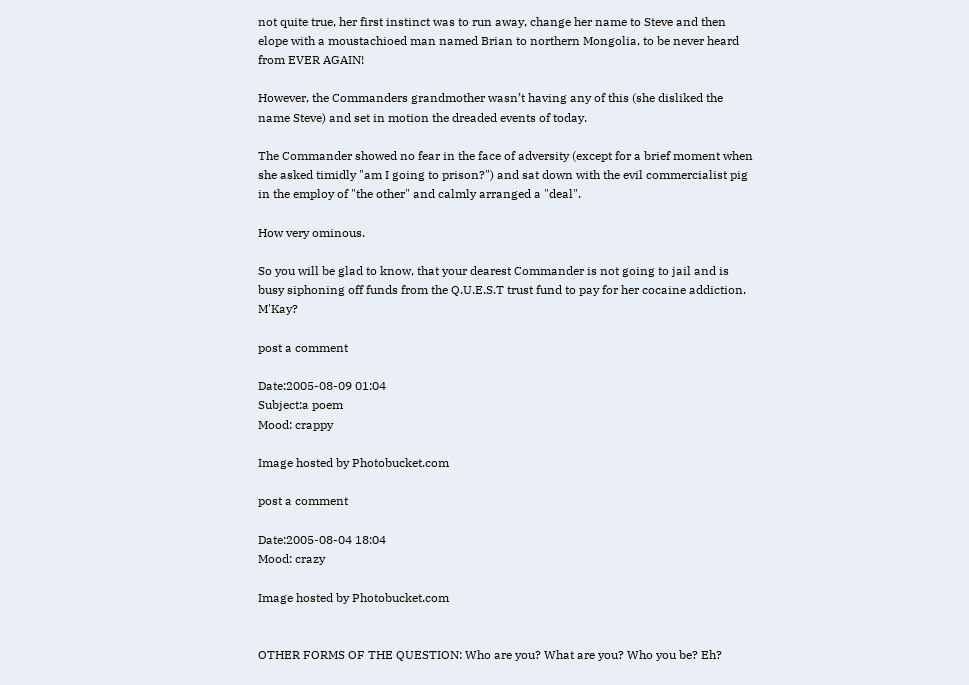not quite true, her first instinct was to run away, change her name to Steve and then elope with a moustachioed man named Brian to northern Mongolia, to be never heard from EVER AGAIN!

However, the Commanders grandmother wasn’t having any of this (she disliked the name Steve) and set in motion the dreaded events of today.

The Commander showed no fear in the face of adversity (except for a brief moment when she asked timidly "am I going to prison?") and sat down with the evil commercialist pig in the employ of "the other" and calmly arranged a "deal".

How very ominous.

So you will be glad to know, that your dearest Commander is not going to jail and is busy siphoning off funds from the Q.U.E.S.T trust fund to pay for her cocaine addiction. M'Kay?

post a comment

Date:2005-08-09 01:04
Subject:a poem
Mood: crappy

Image hosted by Photobucket.com

post a comment

Date:2005-08-04 18:04
Mood: crazy

Image hosted by Photobucket.com


OTHER FORMS OF THE QUESTION: Who are you? What are you? Who you be? Eh?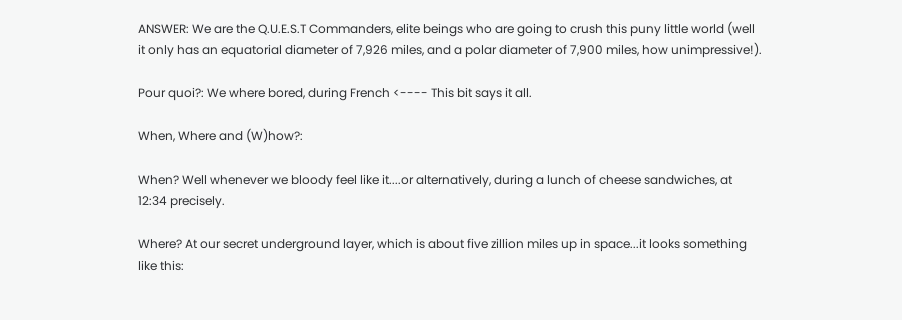ANSWER: We are the Q.U.E.S.T Commanders, elite beings who are going to crush this puny little world (well it only has an equatorial diameter of 7,926 miles, and a polar diameter of 7,900 miles, how unimpressive!).

Pour quoi?: We where bored, during French <---- This bit says it all.

When, Where and (W)how?:

When? Well whenever we bloody feel like it....or alternatively, during a lunch of cheese sandwiches, at 12:34 precisely.

Where? At our secret underground layer, which is about five zillion miles up in space...it looks something like this: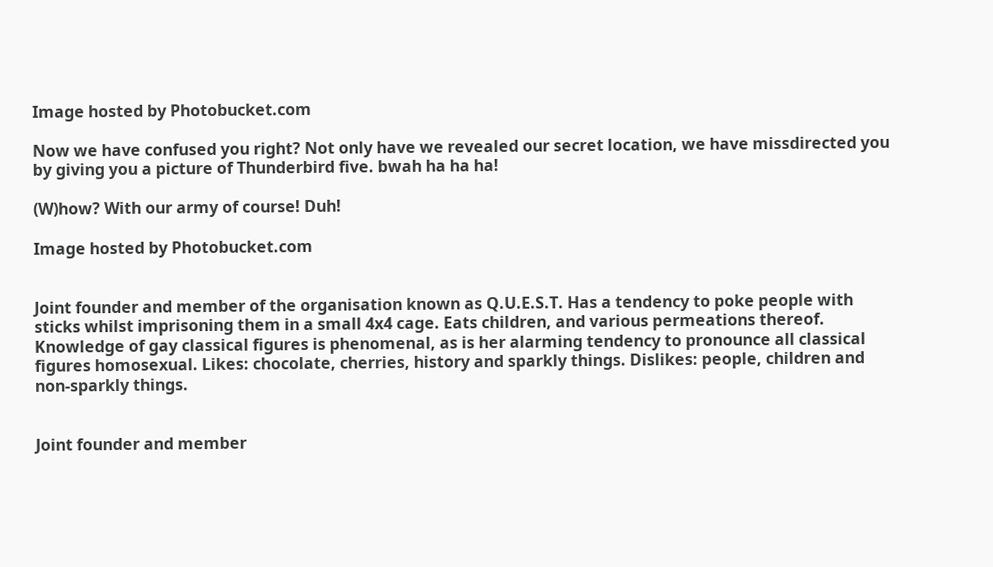Image hosted by Photobucket.com

Now we have confused you right? Not only have we revealed our secret location, we have missdirected you by giving you a picture of Thunderbird five. bwah ha ha ha!

(W)how? With our army of course! Duh!

Image hosted by Photobucket.com


Joint founder and member of the organisation known as Q.U.E.S.T. Has a tendency to poke people with sticks whilst imprisoning them in a small 4x4 cage. Eats children, and various permeations thereof. Knowledge of gay classical figures is phenomenal, as is her alarming tendency to pronounce all classical figures homosexual. Likes: chocolate, cherries, history and sparkly things. Dislikes: people, children and non-sparkly things.


Joint founder and member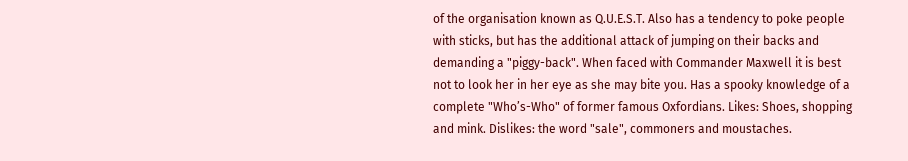of the organisation known as Q.U.E.S.T. Also has a tendency to poke people with sticks, but has the additional attack of jumping on their backs and demanding a "piggy-back". When faced with Commander Maxwell it is best not to look her in her eye as she may bite you. Has a spooky knowledge of a complete "Who’s-Who" of former famous Oxfordians. Likes: Shoes, shopping and mink. Dislikes: the word "sale", commoners and moustaches.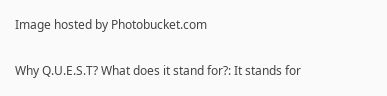Image hosted by Photobucket.com

Why Q.U.E.S.T? What does it stand for?: It stands for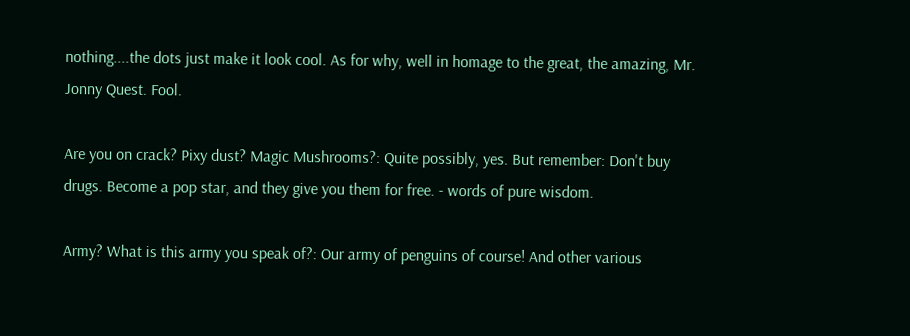nothing....the dots just make it look cool. As for why, well in homage to the great, the amazing, Mr. Jonny Quest. Fool.

Are you on crack? Pixy dust? Magic Mushrooms?: Quite possibly, yes. But remember: Don't buy drugs. Become a pop star, and they give you them for free. - words of pure wisdom.

Army? What is this army you speak of?: Our army of penguins of course! And other various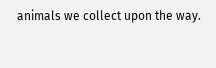animals we collect upon the way.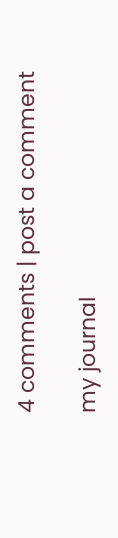4 comments | post a comment

my journal